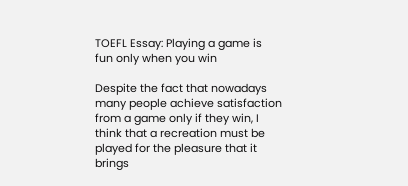TOEFL Essay: Playing a game is fun only when you win

Despite the fact that nowadays many people achieve satisfaction from a game only if they win, I think that a recreation must be played for the pleasure that it brings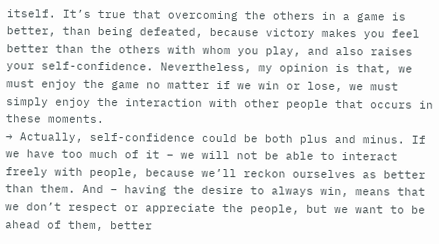itself. It’s true that overcoming the others in a game is better, than being defeated, because victory makes you feel better than the others with whom you play, and also raises your self-confidence. Nevertheless, my opinion is that, we must enjoy the game no matter if we win or lose, we must simply enjoy the interaction with other people that occurs in these moments.
→ Actually, self-confidence could be both plus and minus. If we have too much of it – we will not be able to interact freely with people, because we’ll reckon ourselves as better than them. And – having the desire to always win, means that we don’t respect or appreciate the people, but we want to be ahead of them, better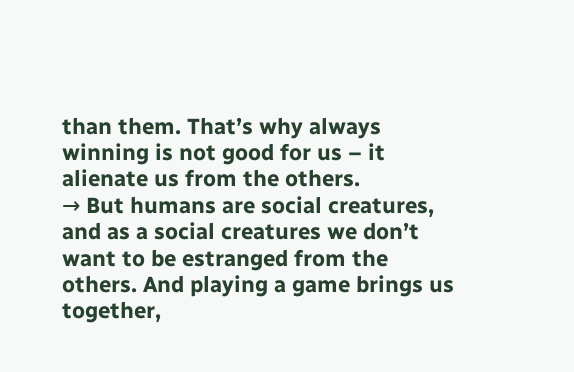than them. That’s why always winning is not good for us – it alienate us from the others.
→ But humans are social creatures, and as a social creatures we don’t want to be estranged from the others. And playing a game brings us together,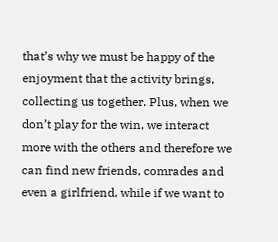that’s why we must be happy of the enjoyment that the activity brings, collecting us together. Plus, when we don’t play for the win, we interact more with the others and therefore we can find new friends, comrades and even a girlfriend, while if we want to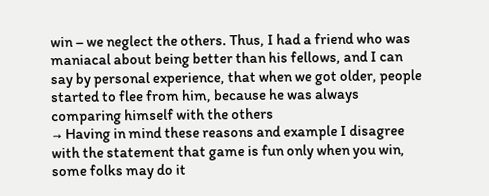win – we neglect the others. Thus, I had a friend who was maniacal about being better than his fellows, and I can say by personal experience, that when we got older, people started to flee from him, because he was always comparing himself with the others
→ Having in mind these reasons and example I disagree with the statement that game is fun only when you win, some folks may do it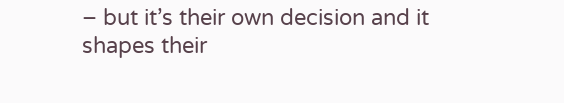– but it’s their own decision and it shapes their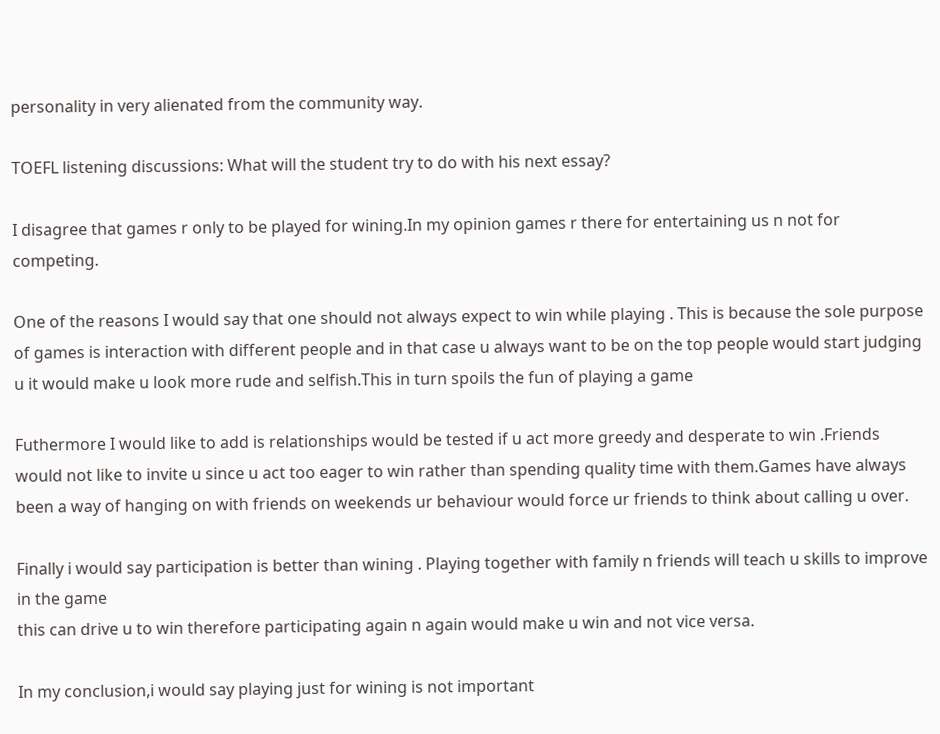personality in very alienated from the community way.

TOEFL listening discussions: What will the student try to do with his next essay?

I disagree that games r only to be played for wining.In my opinion games r there for entertaining us n not for competing.

One of the reasons I would say that one should not always expect to win while playing . This is because the sole purpose of games is interaction with different people and in that case u always want to be on the top people would start judging u it would make u look more rude and selfish.This in turn spoils the fun of playing a game

Futhermore I would like to add is relationships would be tested if u act more greedy and desperate to win .Friends would not like to invite u since u act too eager to win rather than spending quality time with them.Games have always been a way of hanging on with friends on weekends ur behaviour would force ur friends to think about calling u over.

Finally i would say participation is better than wining . Playing together with family n friends will teach u skills to improve in the game
this can drive u to win therefore participating again n again would make u win and not vice versa.

In my conclusion,i would say playing just for wining is not important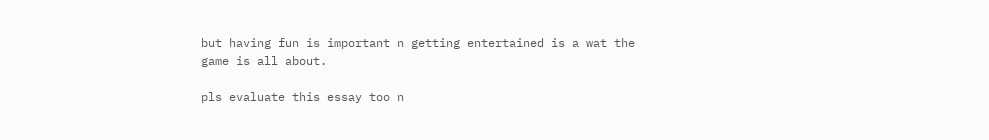but having fun is important n getting entertained is a wat the
game is all about.

pls evaluate this essay too n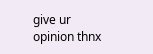give ur opinion thnx